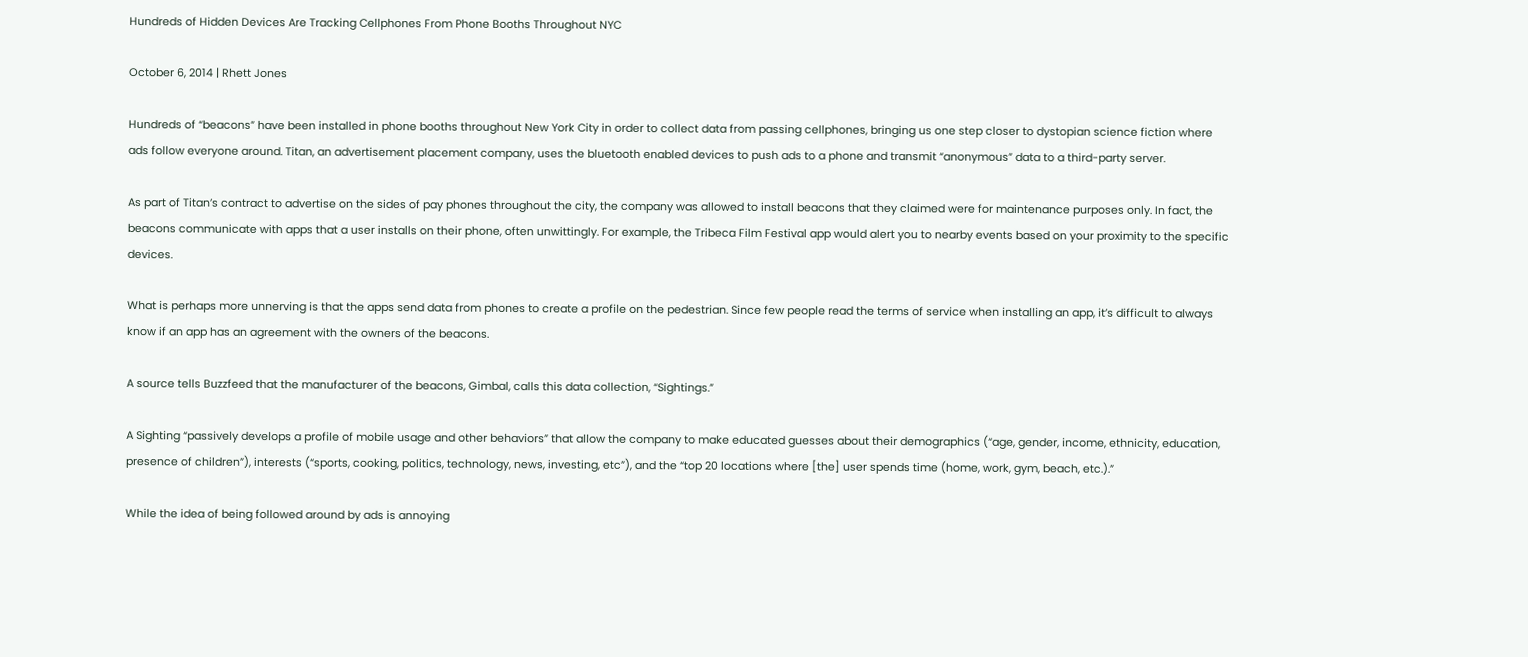Hundreds of Hidden Devices Are Tracking Cellphones From Phone Booths Throughout NYC

October 6, 2014 | Rhett Jones

Hundreds of “beacons” have been installed in phone booths throughout New York City in order to collect data from passing cellphones, bringing us one step closer to dystopian science fiction where ads follow everyone around. Titan, an advertisement placement company, uses the bluetooth enabled devices to push ads to a phone and transmit “anonymous” data to a third-party server.

As part of Titan’s contract to advertise on the sides of pay phones throughout the city, the company was allowed to install beacons that they claimed were for maintenance purposes only. In fact, the beacons communicate with apps that a user installs on their phone, often unwittingly. For example, the Tribeca Film Festival app would alert you to nearby events based on your proximity to the specific devices.

What is perhaps more unnerving is that the apps send data from phones to create a profile on the pedestrian. Since few people read the terms of service when installing an app, it’s difficult to always know if an app has an agreement with the owners of the beacons.

A source tells Buzzfeed that the manufacturer of the beacons, Gimbal, calls this data collection, “Sightings.”

A Sighting “passively develops a profile of mobile usage and other behaviors” that allow the company to make educated guesses about their demographics (“age, gender, income, ethnicity, education, presence of children”), interests (“sports, cooking, politics, technology, news, investing, etc”), and the “top 20 locations where [the] user spends time (home, work, gym, beach, etc.).”

While the idea of being followed around by ads is annoying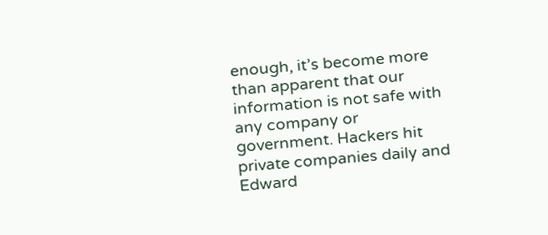enough, it’s become more than apparent that our information is not safe with any company or government. Hackers hit private companies daily and Edward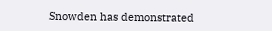Snowden has demonstrated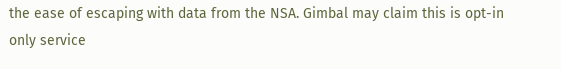the ease of escaping with data from the NSA. Gimbal may claim this is opt-in only service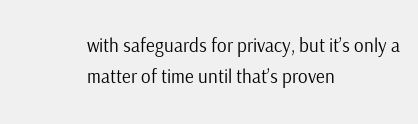with safeguards for privacy, but it’s only a matter of time until that’s proven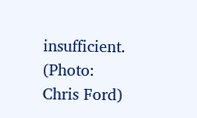insufficient. (Photo: Chris Ford)